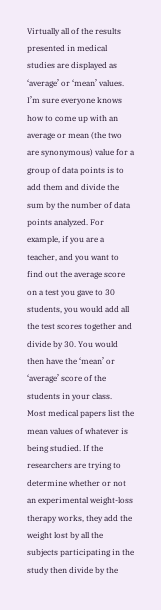Virtually all of the results presented in medical studies are displayed as ‘average’ or ‘mean’ values. I’m sure everyone knows how to come up with an average or mean (the two are synonymous) value for a group of data points is to add them and divide the sum by the number of data points analyzed. For example, if you are a teacher, and you want to find out the average score on a test you gave to 30 students, you would add all the test scores together and divide by 30. You would then have the ‘mean’ or ‘average’ score of the students in your class.
Most medical papers list the mean values of whatever is being studied. If the researchers are trying to determine whether or not an experimental weight-loss therapy works, they add the weight lost by all the subjects participating in the study then divide by the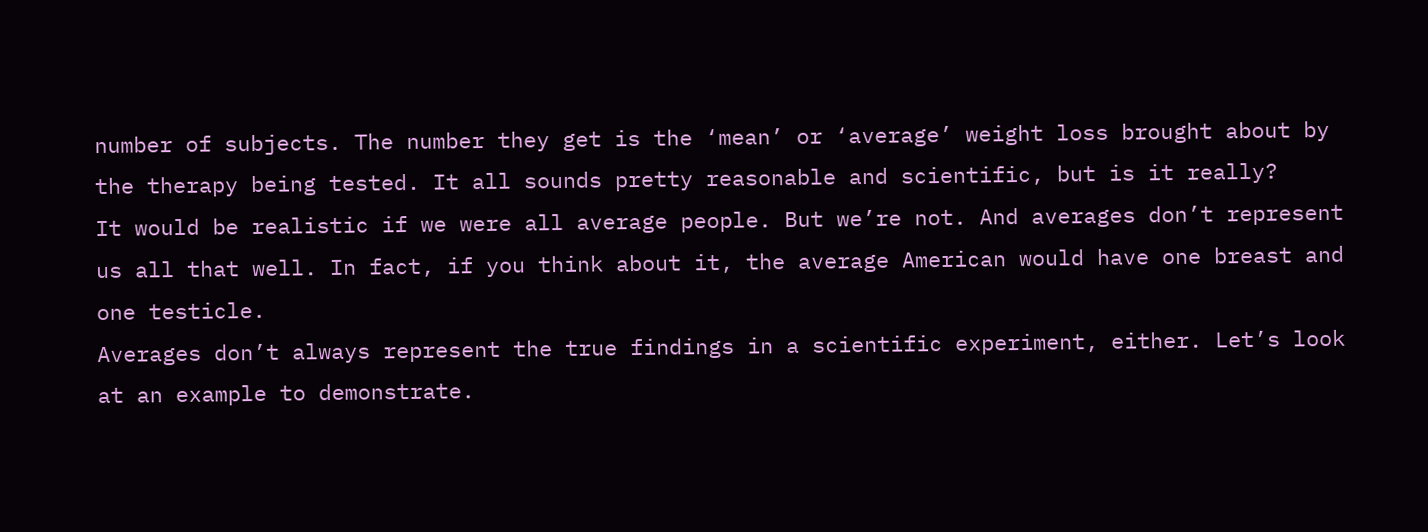number of subjects. The number they get is the ‘mean’ or ‘average’ weight loss brought about by the therapy being tested. It all sounds pretty reasonable and scientific, but is it really?
It would be realistic if we were all average people. But we’re not. And averages don’t represent us all that well. In fact, if you think about it, the average American would have one breast and one testicle.
Averages don’t always represent the true findings in a scientific experiment, either. Let’s look at an example to demonstrate.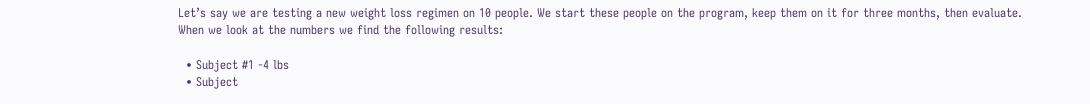Let’s say we are testing a new weight loss regimen on 10 people. We start these people on the program, keep them on it for three months, then evaluate. When we look at the numbers we find the following results:

  • Subject #1 -4 lbs
  • Subject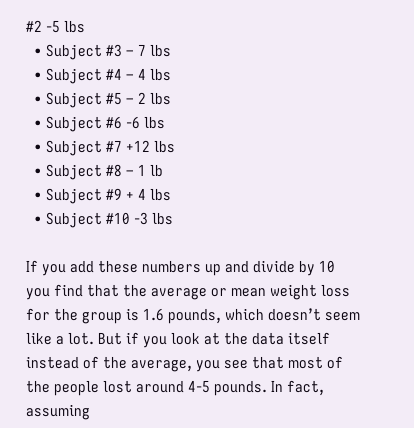#2 -5 lbs
  • Subject #3 – 7 lbs
  • Subject #4 – 4 lbs
  • Subject #5 – 2 lbs
  • Subject #6 -6 lbs
  • Subject #7 +12 lbs
  • Subject #8 – 1 lb
  • Subject #9 + 4 lbs
  • Subject #10 -3 lbs

If you add these numbers up and divide by 10 you find that the average or mean weight loss for the group is 1.6 pounds, which doesn’t seem like a lot. But if you look at the data itself instead of the average, you see that most of the people lost around 4-5 pounds. In fact, assuming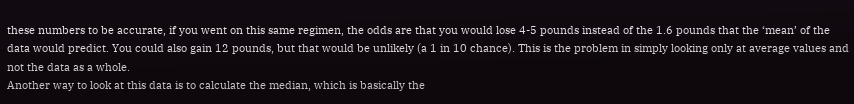these numbers to be accurate, if you went on this same regimen, the odds are that you would lose 4-5 pounds instead of the 1.6 pounds that the ‘mean’ of the data would predict. You could also gain 12 pounds, but that would be unlikely (a 1 in 10 chance). This is the problem in simply looking only at average values and not the data as a whole.
Another way to look at this data is to calculate the median, which is basically the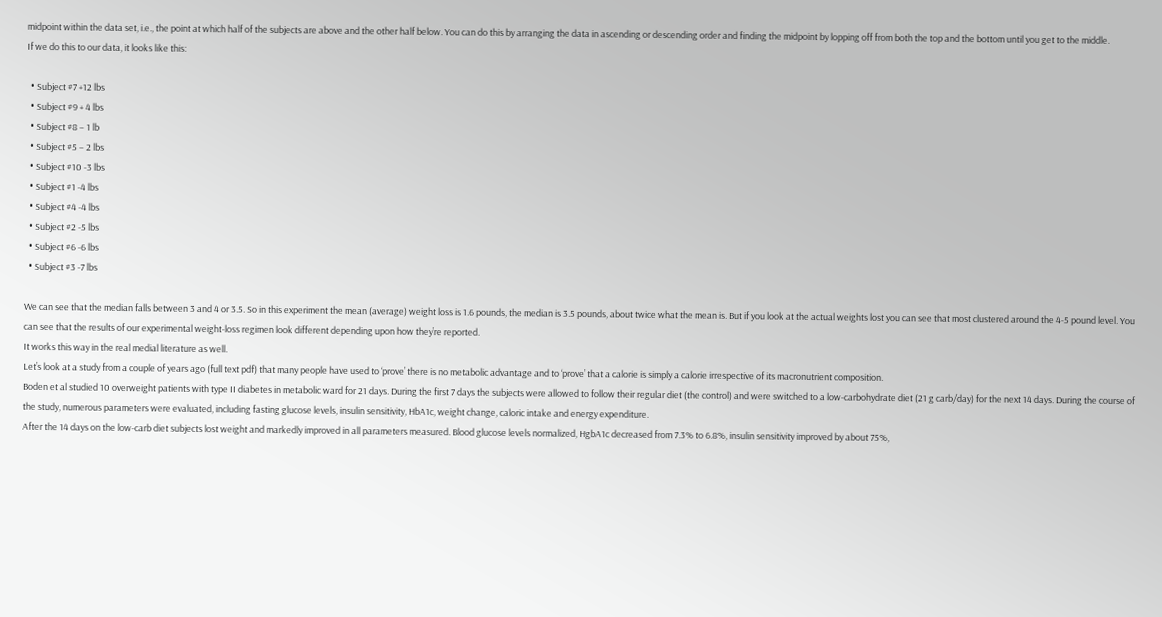midpoint within the data set, i.e., the point at which half of the subjects are above and the other half below. You can do this by arranging the data in ascending or descending order and finding the midpoint by lopping off from both the top and the bottom until you get to the middle.
If we do this to our data, it looks like this:

  • Subject #7 +12 lbs
  • Subject #9 + 4 lbs
  • Subject #8 – 1 lb
  • Subject #5 – 2 lbs
  • Subject #10 -3 lbs
  • Subject #1 -4 lbs
  • Subject #4 -4 lbs
  • Subject #2 -5 lbs
  • Subject #6 -6 lbs
  • Subject #3 -7 lbs

We can see that the median falls between 3 and 4 or 3.5. So in this experiment the mean (average) weight loss is 1.6 pounds, the median is 3.5 pounds, about twice what the mean is. But if you look at the actual weights lost you can see that most clustered around the 4-5 pound level. You can see that the results of our experimental weight-loss regimen look different depending upon how they’re reported.
It works this way in the real medial literature as well.
Let’s look at a study from a couple of years ago (full text pdf) that many people have used to ‘prove’ there is no metabolic advantage and to ‘prove’ that a calorie is simply a calorie irrespective of its macronutrient composition.
Boden et al studied 10 overweight patients with type II diabetes in metabolic ward for 21 days. During the first 7 days the subjects were allowed to follow their regular diet (the control) and were switched to a low-carbohydrate diet (21 g carb/day) for the next 14 days. During the course of the study, numerous parameters were evaluated, including fasting glucose levels, insulin sensitivity, HbA1c, weight change, caloric intake and energy expenditure.
After the 14 days on the low-carb diet subjects lost weight and markedly improved in all parameters measured. Blood glucose levels normalized, HgbA1c decreased from 7.3% to 6.8%, insulin sensitivity improved by about 75%,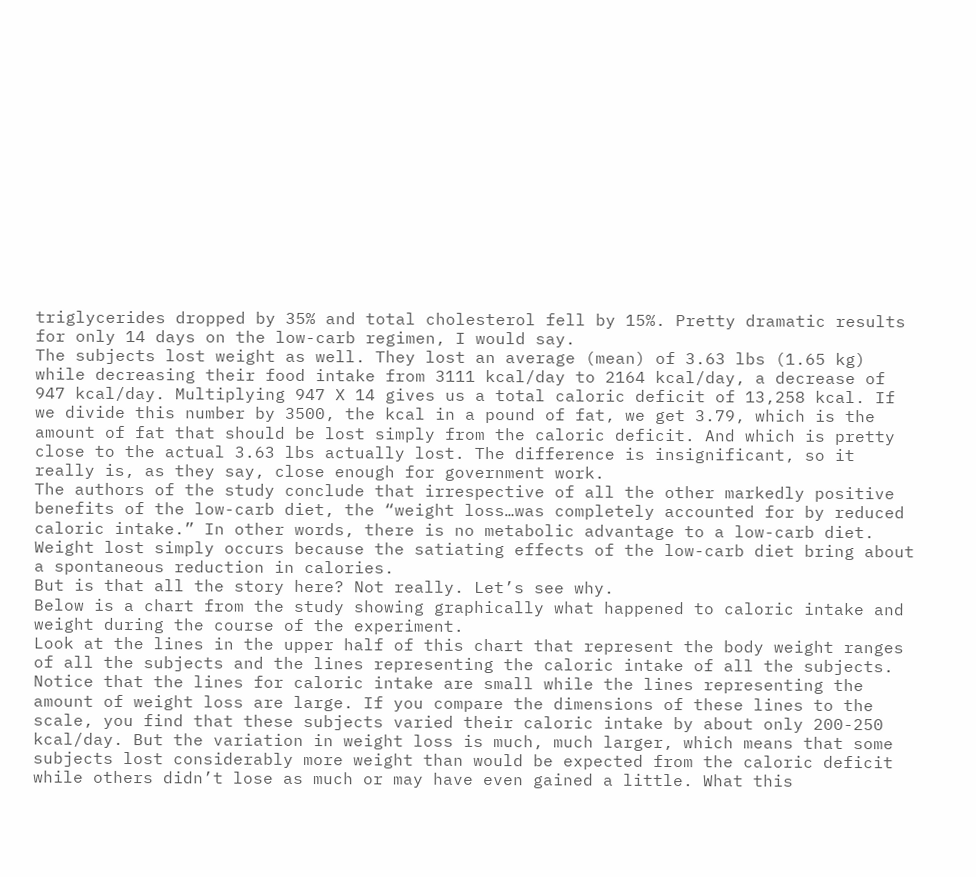triglycerides dropped by 35% and total cholesterol fell by 15%. Pretty dramatic results for only 14 days on the low-carb regimen, I would say.
The subjects lost weight as well. They lost an average (mean) of 3.63 lbs (1.65 kg) while decreasing their food intake from 3111 kcal/day to 2164 kcal/day, a decrease of 947 kcal/day. Multiplying 947 X 14 gives us a total caloric deficit of 13,258 kcal. If we divide this number by 3500, the kcal in a pound of fat, we get 3.79, which is the amount of fat that should be lost simply from the caloric deficit. And which is pretty close to the actual 3.63 lbs actually lost. The difference is insignificant, so it really is, as they say, close enough for government work.
The authors of the study conclude that irrespective of all the other markedly positive benefits of the low-carb diet, the “weight loss…was completely accounted for by reduced caloric intake.” In other words, there is no metabolic advantage to a low-carb diet. Weight lost simply occurs because the satiating effects of the low-carb diet bring about a spontaneous reduction in calories.
But is that all the story here? Not really. Let’s see why.
Below is a chart from the study showing graphically what happened to caloric intake and weight during the course of the experiment.
Look at the lines in the upper half of this chart that represent the body weight ranges of all the subjects and the lines representing the caloric intake of all the subjects. Notice that the lines for caloric intake are small while the lines representing the amount of weight loss are large. If you compare the dimensions of these lines to the scale, you find that these subjects varied their caloric intake by about only 200-250 kcal/day. But the variation in weight loss is much, much larger, which means that some subjects lost considerably more weight than would be expected from the caloric deficit while others didn’t lose as much or may have even gained a little. What this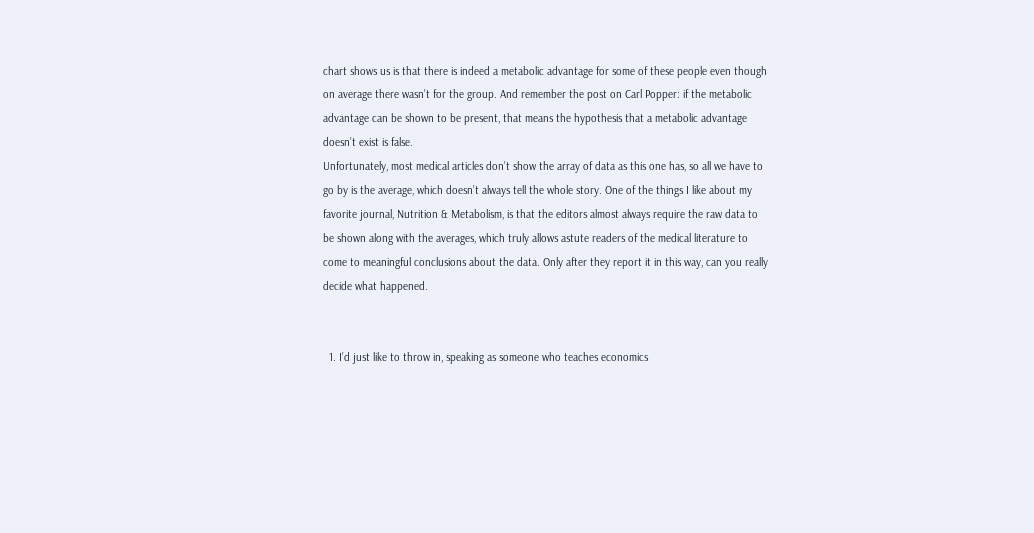chart shows us is that there is indeed a metabolic advantage for some of these people even though on average there wasn’t for the group. And remember the post on Carl Popper: if the metabolic advantage can be shown to be present, that means the hypothesis that a metabolic advantage doesn’t exist is false.
Unfortunately, most medical articles don’t show the array of data as this one has, so all we have to go by is the average, which doesn’t always tell the whole story. One of the things I like about my favorite journal, Nutrition & Metabolism, is that the editors almost always require the raw data to be shown along with the averages, which truly allows astute readers of the medical literature to come to meaningful conclusions about the data. Only after they report it in this way, can you really decide what happened.


  1. I’d just like to throw in, speaking as someone who teaches economics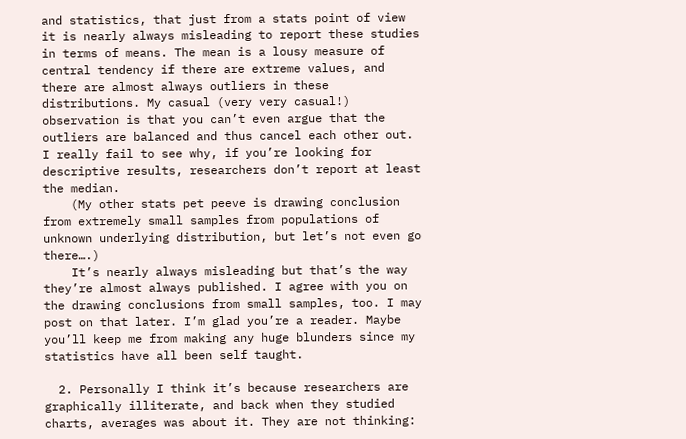and statistics, that just from a stats point of view it is nearly always misleading to report these studies in terms of means. The mean is a lousy measure of central tendency if there are extreme values, and there are almost always outliers in these distributions. My casual (very very casual!) observation is that you can’t even argue that the outliers are balanced and thus cancel each other out. I really fail to see why, if you’re looking for descriptive results, researchers don’t report at least the median.
    (My other stats pet peeve is drawing conclusion from extremely small samples from populations of unknown underlying distribution, but let’s not even go there….)
    It’s nearly always misleading but that’s the way they’re almost always published. I agree with you on the drawing conclusions from small samples, too. I may post on that later. I’m glad you’re a reader. Maybe you’ll keep me from making any huge blunders since my statistics have all been self taught.

  2. Personally I think it’s because researchers are graphically illiterate, and back when they studied charts, averages was about it. They are not thinking: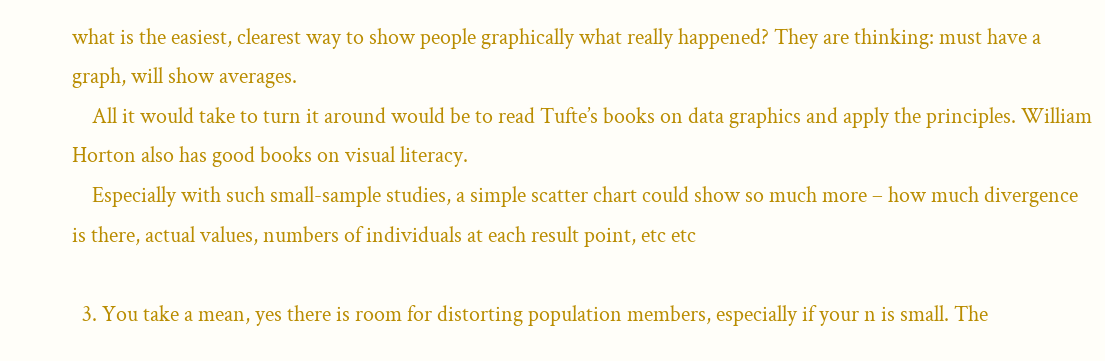what is the easiest, clearest way to show people graphically what really happened? They are thinking: must have a graph, will show averages.
    All it would take to turn it around would be to read Tufte’s books on data graphics and apply the principles. William Horton also has good books on visual literacy.
    Especially with such small-sample studies, a simple scatter chart could show so much more – how much divergence is there, actual values, numbers of individuals at each result point, etc etc

  3. You take a mean, yes there is room for distorting population members, especially if your n is small. The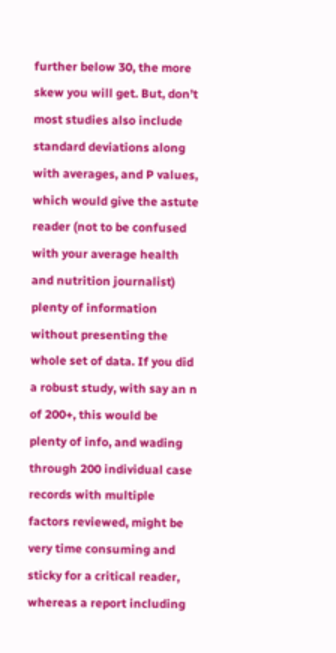further below 30, the more skew you will get. But, don’t most studies also include standard deviations along with averages, and P values, which would give the astute reader (not to be confused with your average health and nutrition journalist) plenty of information without presenting the whole set of data. If you did a robust study, with say an n of 200+, this would be plenty of info, and wading through 200 individual case records with multiple factors reviewed, might be very time consuming and sticky for a critical reader, whereas a report including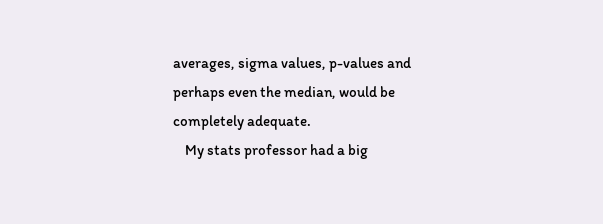averages, sigma values, p-values and perhaps even the median, would be completely adequate.
    My stats professor had a big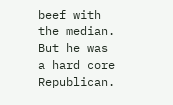beef with the median. But he was a hard core Republican.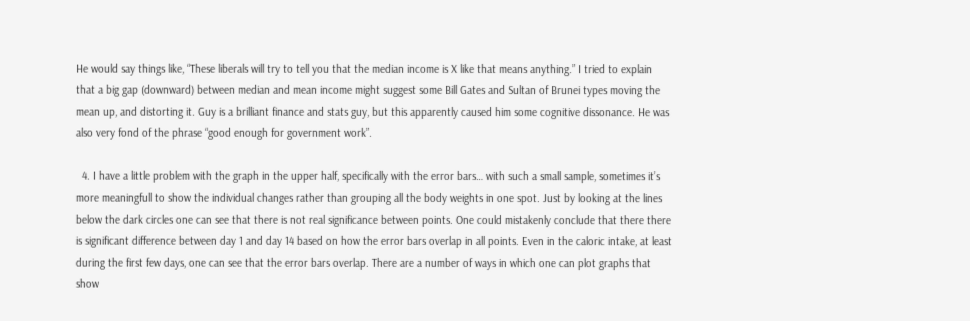He would say things like, “These liberals will try to tell you that the median income is X like that means anything.” I tried to explain that a big gap (downward) between median and mean income might suggest some Bill Gates and Sultan of Brunei types moving the mean up, and distorting it. Guy is a brilliant finance and stats guy, but this apparently caused him some cognitive dissonance. He was also very fond of the phrase “good enough for government work”.

  4. I have a little problem with the graph in the upper half, specifically with the error bars… with such a small sample, sometimes it’s more meaningfull to show the individual changes rather than grouping all the body weights in one spot. Just by looking at the lines below the dark circles one can see that there is not real significance between points. One could mistakenly conclude that there there is significant difference between day 1 and day 14 based on how the error bars overlap in all points. Even in the caloric intake, at least during the first few days, one can see that the error bars overlap. There are a number of ways in which one can plot graphs that show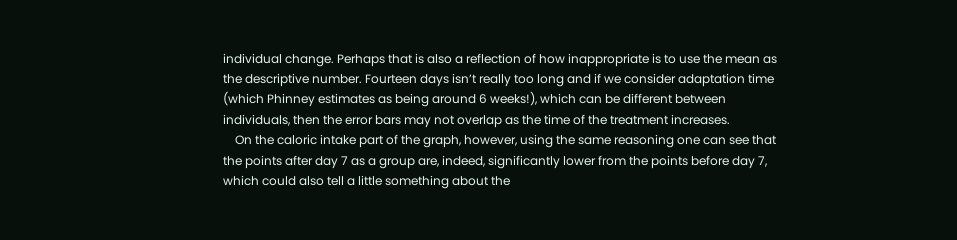individual change. Perhaps that is also a reflection of how inappropriate is to use the mean as the descriptive number. Fourteen days isn’t really too long and if we consider adaptation time (which Phinney estimates as being around 6 weeks!), which can be different between individuals, then the error bars may not overlap as the time of the treatment increases.
    On the caloric intake part of the graph, however, using the same reasoning one can see that the points after day 7 as a group are, indeed, significantly lower from the points before day 7, which could also tell a little something about the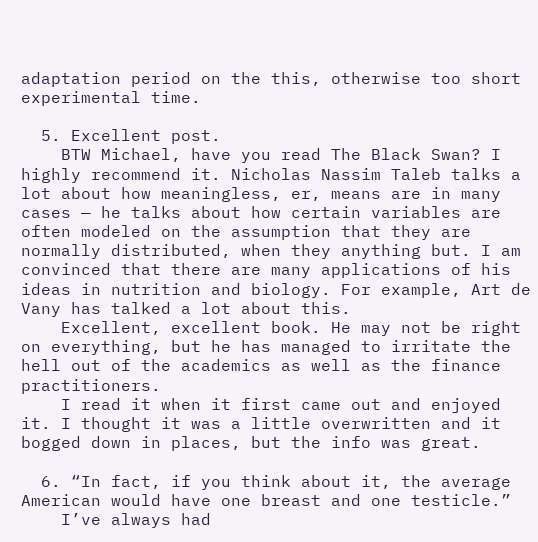adaptation period on the this, otherwise too short experimental time.

  5. Excellent post.
    BTW Michael, have you read The Black Swan? I highly recommend it. Nicholas Nassim Taleb talks a lot about how meaningless, er, means are in many cases — he talks about how certain variables are often modeled on the assumption that they are normally distributed, when they anything but. I am convinced that there are many applications of his ideas in nutrition and biology. For example, Art de Vany has talked a lot about this.
    Excellent, excellent book. He may not be right on everything, but he has managed to irritate the hell out of the academics as well as the finance practitioners.
    I read it when it first came out and enjoyed it. I thought it was a little overwritten and it bogged down in places, but the info was great.

  6. “In fact, if you think about it, the average American would have one breast and one testicle.”
    I’ve always had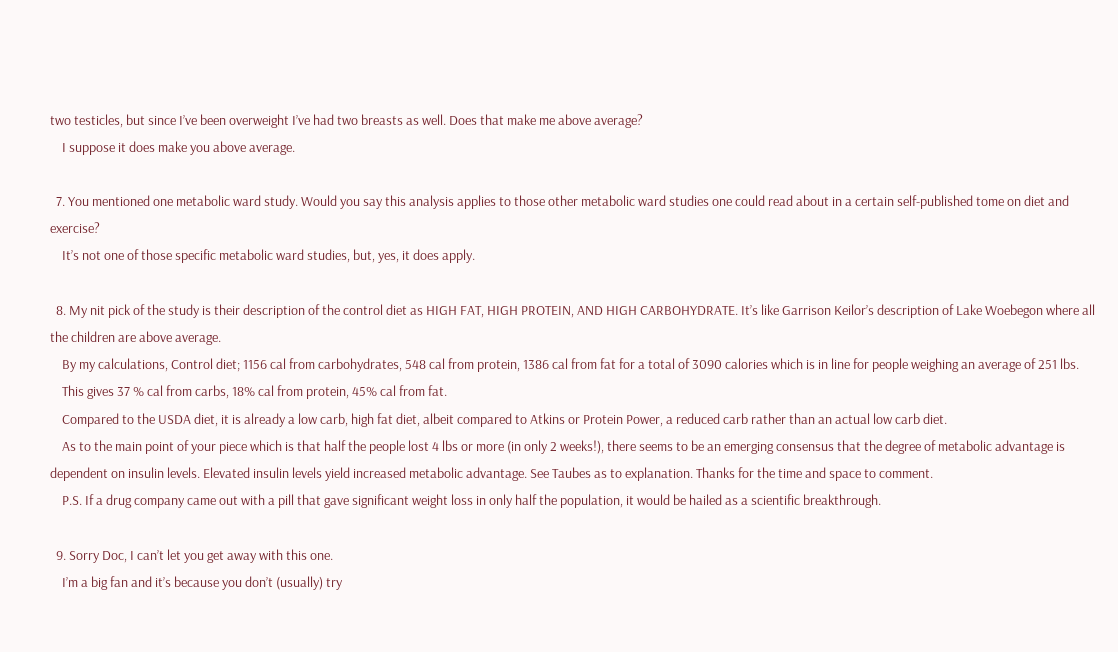two testicles, but since I’ve been overweight I’ve had two breasts as well. Does that make me above average?
    I suppose it does make you above average.

  7. You mentioned one metabolic ward study. Would you say this analysis applies to those other metabolic ward studies one could read about in a certain self-published tome on diet and exercise?
    It’s not one of those specific metabolic ward studies, but, yes, it does apply.

  8. My nit pick of the study is their description of the control diet as HIGH FAT, HIGH PROTEIN, AND HIGH CARBOHYDRATE. It’s like Garrison Keilor’s description of Lake Woebegon where all the children are above average.
    By my calculations, Control diet; 1156 cal from carbohydrates, 548 cal from protein, 1386 cal from fat for a total of 3090 calories which is in line for people weighing an average of 251 lbs.
    This gives 37 % cal from carbs, 18% cal from protein, 45% cal from fat.
    Compared to the USDA diet, it is already a low carb, high fat diet, albeit compared to Atkins or Protein Power, a reduced carb rather than an actual low carb diet.
    As to the main point of your piece which is that half the people lost 4 lbs or more (in only 2 weeks!), there seems to be an emerging consensus that the degree of metabolic advantage is dependent on insulin levels. Elevated insulin levels yield increased metabolic advantage. See Taubes as to explanation. Thanks for the time and space to comment.
    P.S. If a drug company came out with a pill that gave significant weight loss in only half the population, it would be hailed as a scientific breakthrough.

  9. Sorry Doc, I can’t let you get away with this one.
    I’m a big fan and it’s because you don’t (usually) try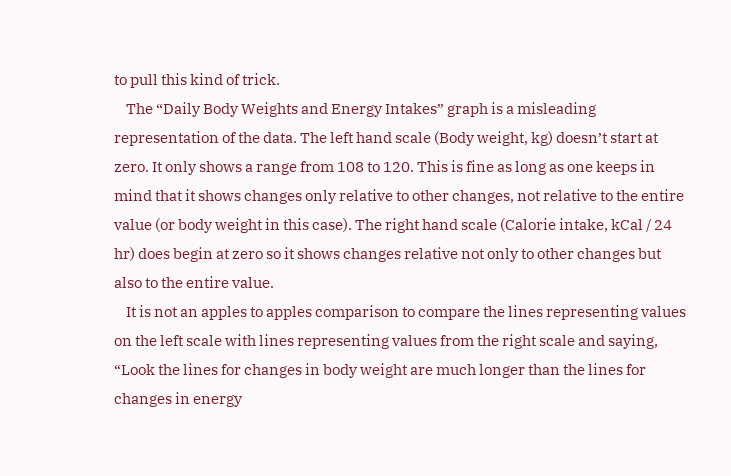to pull this kind of trick.
    The “Daily Body Weights and Energy Intakes” graph is a misleading representation of the data. The left hand scale (Body weight, kg) doesn’t start at zero. It only shows a range from 108 to 120. This is fine as long as one keeps in mind that it shows changes only relative to other changes, not relative to the entire value (or body weight in this case). The right hand scale (Calorie intake, kCal / 24 hr) does begin at zero so it shows changes relative not only to other changes but also to the entire value.
    It is not an apples to apples comparison to compare the lines representing values on the left scale with lines representing values from the right scale and saying, “Look the lines for changes in body weight are much longer than the lines for changes in energy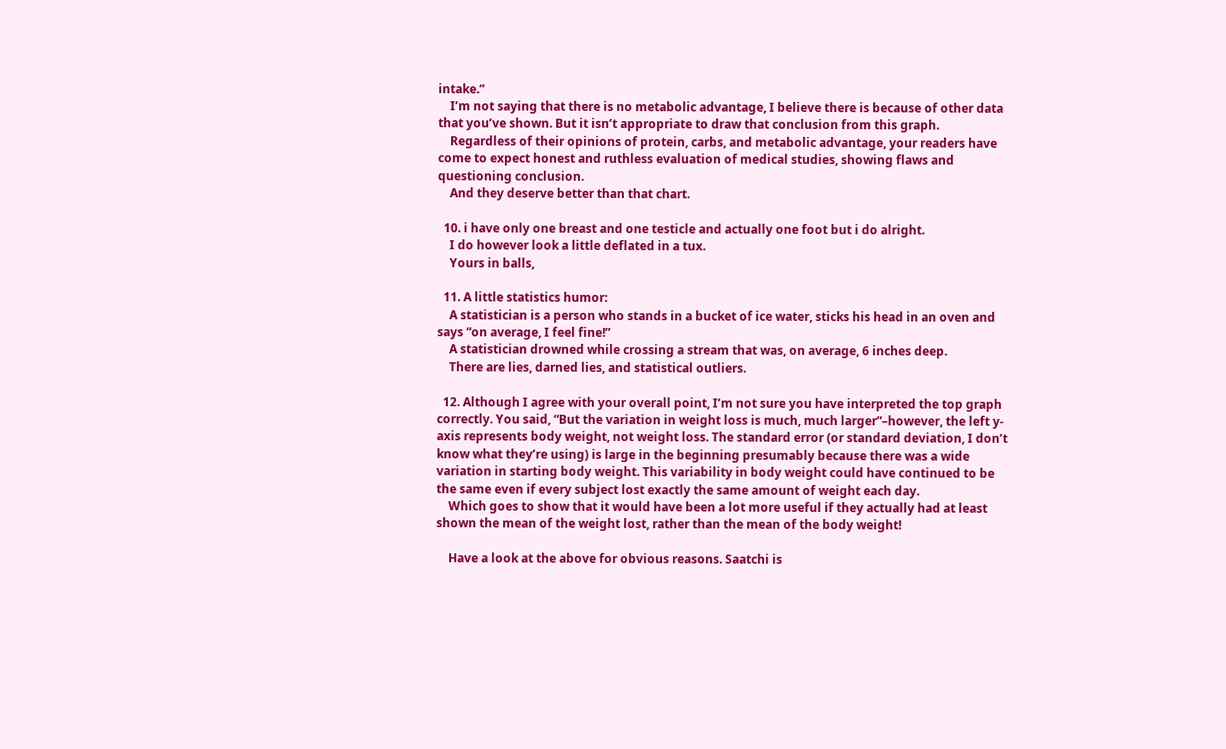intake.”
    I’m not saying that there is no metabolic advantage, I believe there is because of other data that you’ve shown. But it isn’t appropriate to draw that conclusion from this graph.
    Regardless of their opinions of protein, carbs, and metabolic advantage, your readers have come to expect honest and ruthless evaluation of medical studies, showing flaws and questioning conclusion.
    And they deserve better than that chart.

  10. i have only one breast and one testicle and actually one foot but i do alright.
    I do however look a little deflated in a tux.
    Yours in balls,

  11. A little statistics humor:
    A statistician is a person who stands in a bucket of ice water, sticks his head in an oven and says “on average, I feel fine!”
    A statistician drowned while crossing a stream that was, on average, 6 inches deep.
    There are lies, darned lies, and statistical outliers.

  12. Although I agree with your overall point, I’m not sure you have interpreted the top graph correctly. You said, “But the variation in weight loss is much, much larger”–however, the left y-axis represents body weight, not weight loss. The standard error (or standard deviation, I don’t know what they’re using) is large in the beginning presumably because there was a wide variation in starting body weight. This variability in body weight could have continued to be the same even if every subject lost exactly the same amount of weight each day.
    Which goes to show that it would have been a lot more useful if they actually had at least shown the mean of the weight lost, rather than the mean of the body weight!

    Have a look at the above for obvious reasons. Saatchi is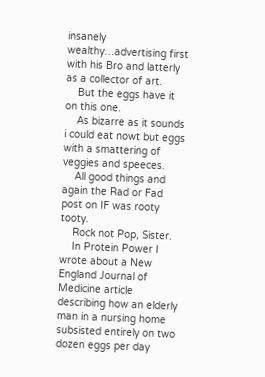insanely wealthy…advertising first with his Bro and latterly as a collector of art.
    But the eggs have it on this one.
    As bizarre as it sounds i could eat nowt but eggs with a smattering of veggies and speeces.
    All good things and again the Rad or Fad post on IF was rooty tooty.
    Rock not Pop, Sister.
    In Protein Power I wrote about a New England Journal of Medicine article describing how an elderly man in a nursing home subsisted entirely on two dozen eggs per day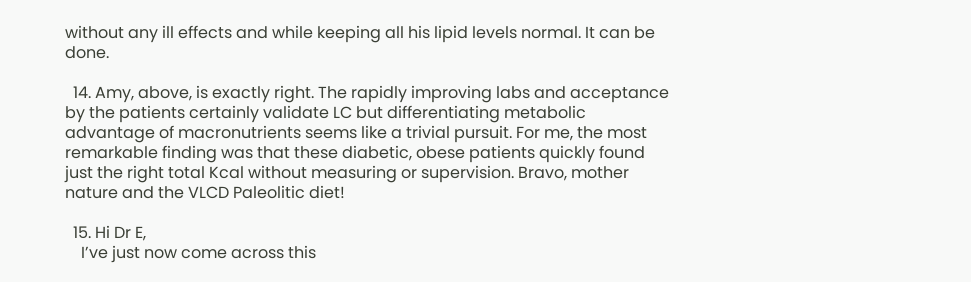without any ill effects and while keeping all his lipid levels normal. It can be done.

  14. Amy, above, is exactly right. The rapidly improving labs and acceptance by the patients certainly validate LC but differentiating metabolic advantage of macronutrients seems like a trivial pursuit. For me, the most remarkable finding was that these diabetic, obese patients quickly found just the right total Kcal without measuring or supervision. Bravo, mother nature and the VLCD Paleolitic diet!

  15. Hi Dr E,
    I’ve just now come across this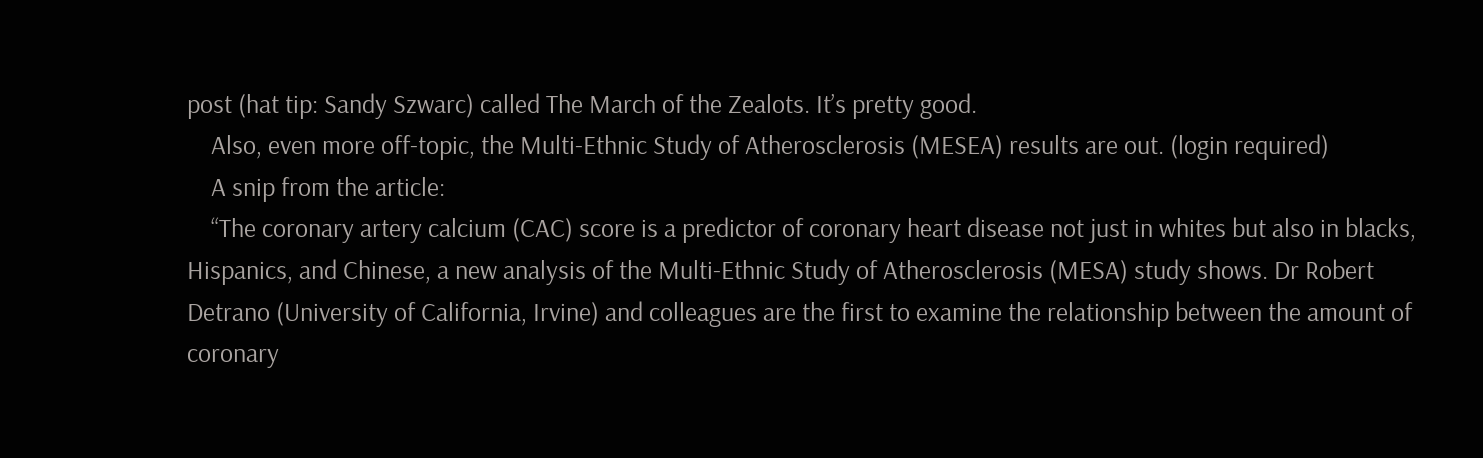post (hat tip: Sandy Szwarc) called The March of the Zealots. It’s pretty good.
    Also, even more off-topic, the Multi-Ethnic Study of Atherosclerosis (MESEA) results are out. (login required)
    A snip from the article:
    “The coronary artery calcium (CAC) score is a predictor of coronary heart disease not just in whites but also in blacks, Hispanics, and Chinese, a new analysis of the Multi-Ethnic Study of Atherosclerosis (MESA) study shows. Dr Robert Detrano (University of California, Irvine) and colleagues are the first to examine the relationship between the amount of coronary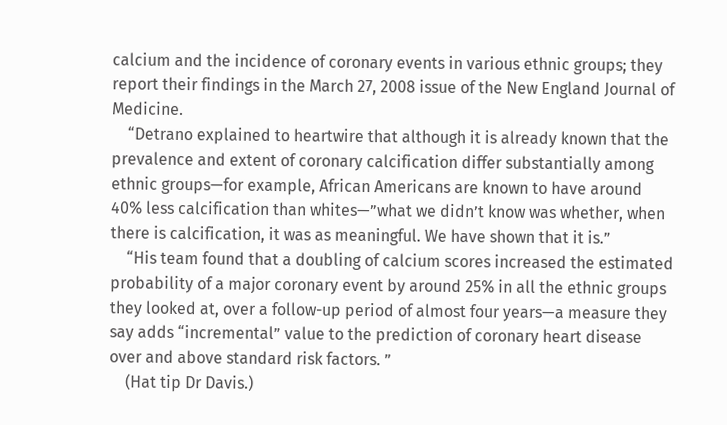calcium and the incidence of coronary events in various ethnic groups; they report their findings in the March 27, 2008 issue of the New England Journal of Medicine.
    “Detrano explained to heartwire that although it is already known that the prevalence and extent of coronary calcification differ substantially among ethnic groups—for example, African Americans are known to have around 40% less calcification than whites—”what we didn’t know was whether, when there is calcification, it was as meaningful. We have shown that it is.”
    “His team found that a doubling of calcium scores increased the estimated probability of a major coronary event by around 25% in all the ethnic groups they looked at, over a follow-up period of almost four years—a measure they say adds “incremental” value to the prediction of coronary heart disease over and above standard risk factors. ”
    (Hat tip Dr Davis.)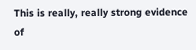This is really, really strong evidence of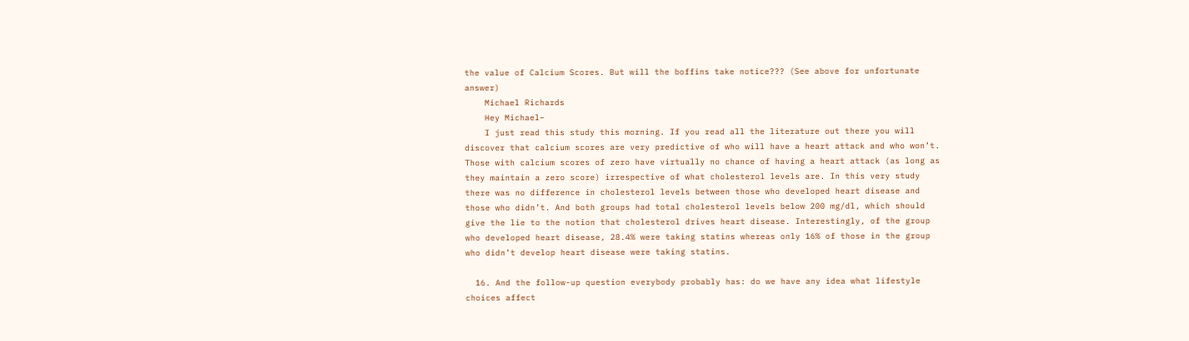the value of Calcium Scores. But will the boffins take notice??? (See above for unfortunate answer)
    Michael Richards
    Hey Michael–
    I just read this study this morning. If you read all the literature out there you will discover that calcium scores are very predictive of who will have a heart attack and who won’t. Those with calcium scores of zero have virtually no chance of having a heart attack (as long as they maintain a zero score) irrespective of what cholesterol levels are. In this very study there was no difference in cholesterol levels between those who developed heart disease and those who didn’t. And both groups had total cholesterol levels below 200 mg/dl, which should give the lie to the notion that cholesterol drives heart disease. Interestingly, of the group who developed heart disease, 28.4% were taking statins whereas only 16% of those in the group who didn’t develop heart disease were taking statins.

  16. And the follow-up question everybody probably has: do we have any idea what lifestyle choices affect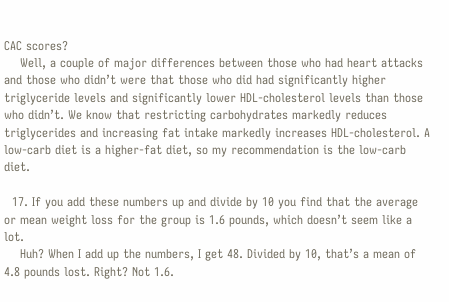CAC scores?
    Well, a couple of major differences between those who had heart attacks and those who didn’t were that those who did had significantly higher triglyceride levels and significantly lower HDL-cholesterol levels than those who didn’t. We know that restricting carbohydrates markedly reduces triglycerides and increasing fat intake markedly increases HDL-cholesterol. A low-carb diet is a higher-fat diet, so my recommendation is the low-carb diet.

  17. If you add these numbers up and divide by 10 you find that the average or mean weight loss for the group is 1.6 pounds, which doesn’t seem like a lot.
    Huh? When I add up the numbers, I get 48. Divided by 10, that’s a mean of 4.8 pounds lost. Right? Not 1.6.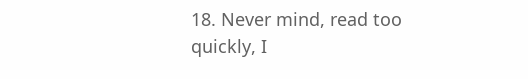18. Never mind, read too quickly, I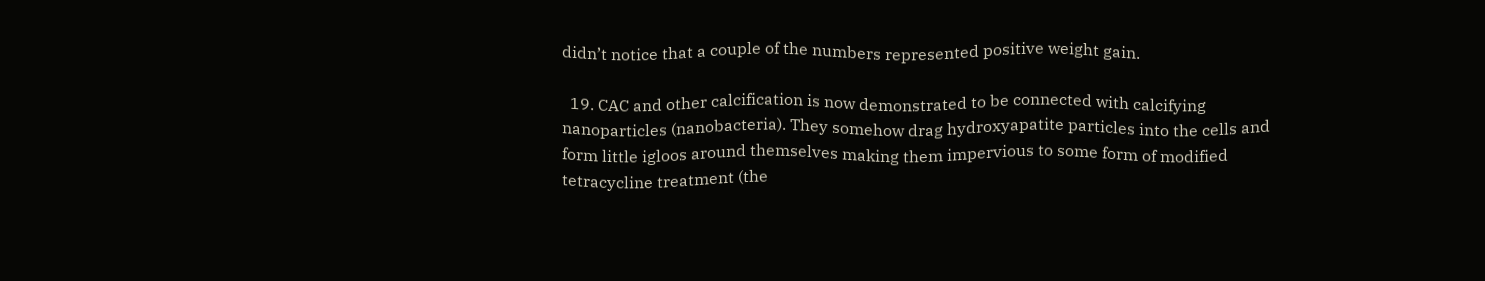didn’t notice that a couple of the numbers represented positive weight gain.

  19. CAC and other calcification is now demonstrated to be connected with calcifying nanoparticles (nanobacteria). They somehow drag hydroxyapatite particles into the cells and form little igloos around themselves making them impervious to some form of modified tetracycline treatment (the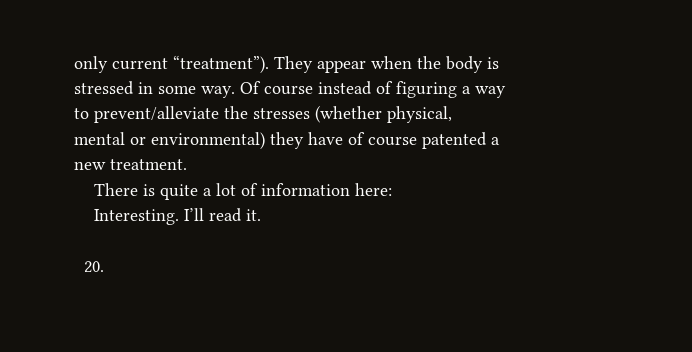only current “treatment”). They appear when the body is stressed in some way. Of course instead of figuring a way to prevent/alleviate the stresses (whether physical, mental or environmental) they have of course patented a new treatment.
    There is quite a lot of information here:
    Interesting. I’ll read it.

  20.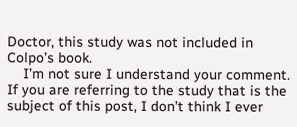Doctor, this study was not included in Colpo’s book.
    I’m not sure I understand your comment. If you are referring to the study that is the subject of this post, I don’t think I ever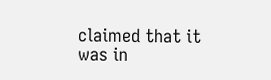claimed that it was in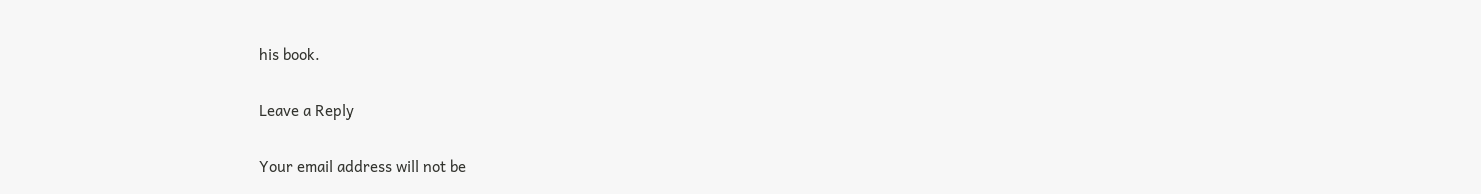his book.

Leave a Reply

Your email address will not be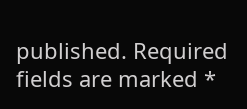published. Required fields are marked *